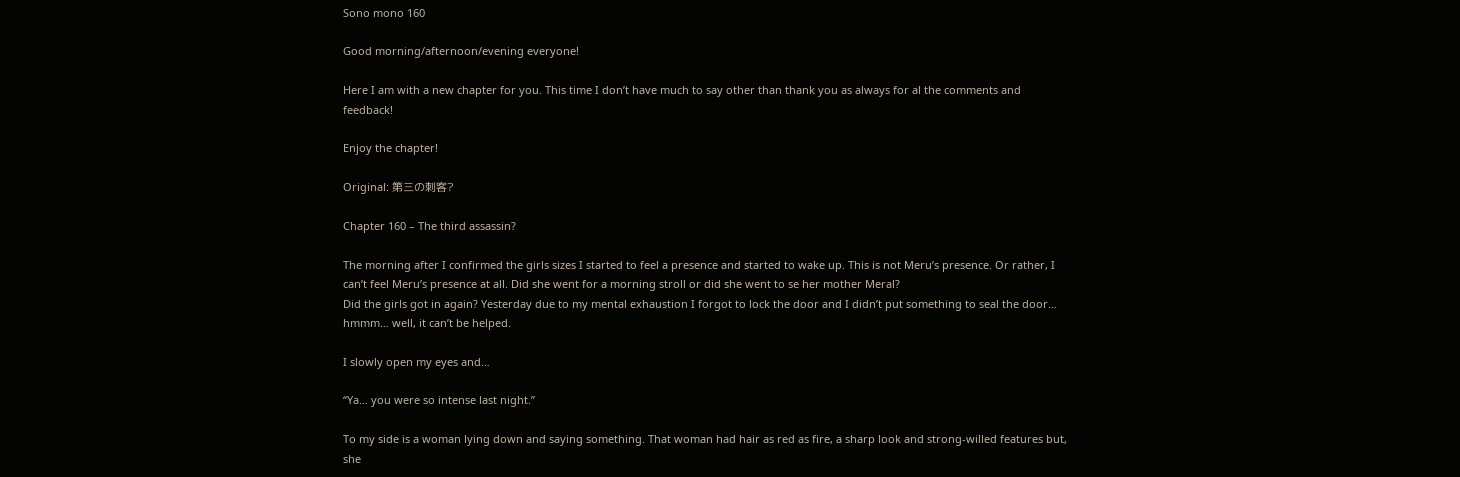Sono mono 160

Good morning/afternoon/evening everyone!

Here I am with a new chapter for you. This time I don’t have much to say other than thank you as always for al the comments and feedback!

Enjoy the chapter!

Original: 第三の刺客?

Chapter 160 – The third assassin?

The morning after I confirmed the girls sizes I started to feel a presence and started to wake up. This is not Meru’s presence. Or rather, I can’t feel Meru’s presence at all. Did she went for a morning stroll or did she went to se her mother Meral?
Did the girls got in again? Yesterday due to my mental exhaustion I forgot to lock the door and I didn’t put something to seal the door… hmmm… well, it can’t be helped.

I slowly open my eyes and…

“Ya… you were so intense last night.”

To my side is a woman lying down and saying something. That woman had hair as red as fire, a sharp look and strong-willed features but, she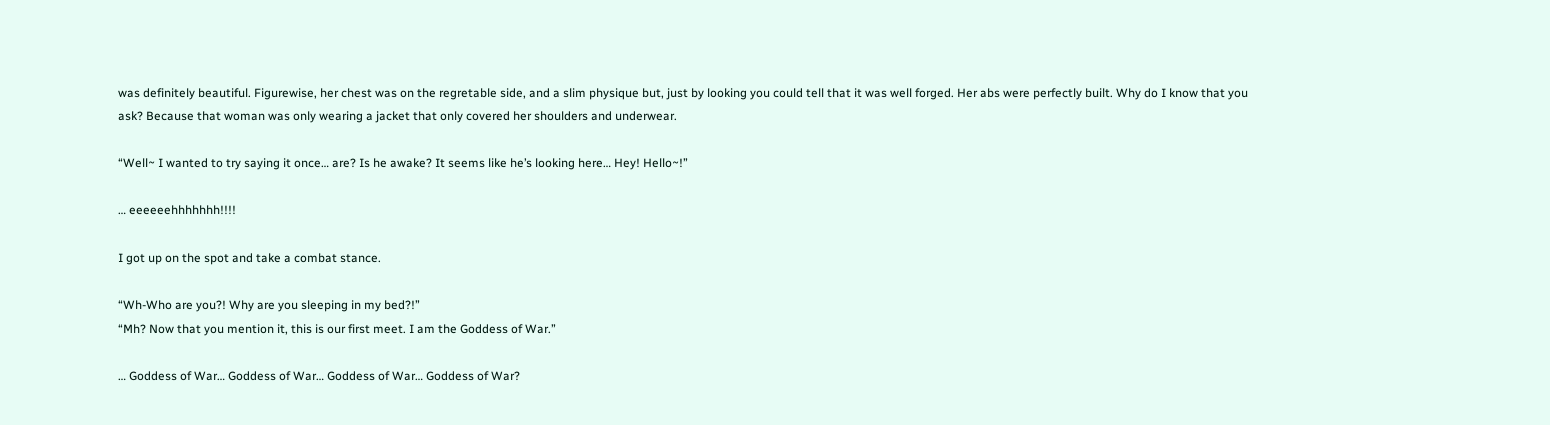was definitely beautiful. Figurewise, her chest was on the regretable side, and a slim physique but, just by looking you could tell that it was well forged. Her abs were perfectly built. Why do I know that you ask? Because that woman was only wearing a jacket that only covered her shoulders and underwear.

“Well~ I wanted to try saying it once… are? Is he awake? It seems like he’s looking here… Hey! Hello~!”

… eeeeeehhhhhhh!!!!

I got up on the spot and take a combat stance.

“Wh-Who are you?! Why are you sleeping in my bed?!”
“Mh? Now that you mention it, this is our first meet. I am the Goddess of War.”

… Goddess of War… Goddess of War… Goddess of War… Goddess of War?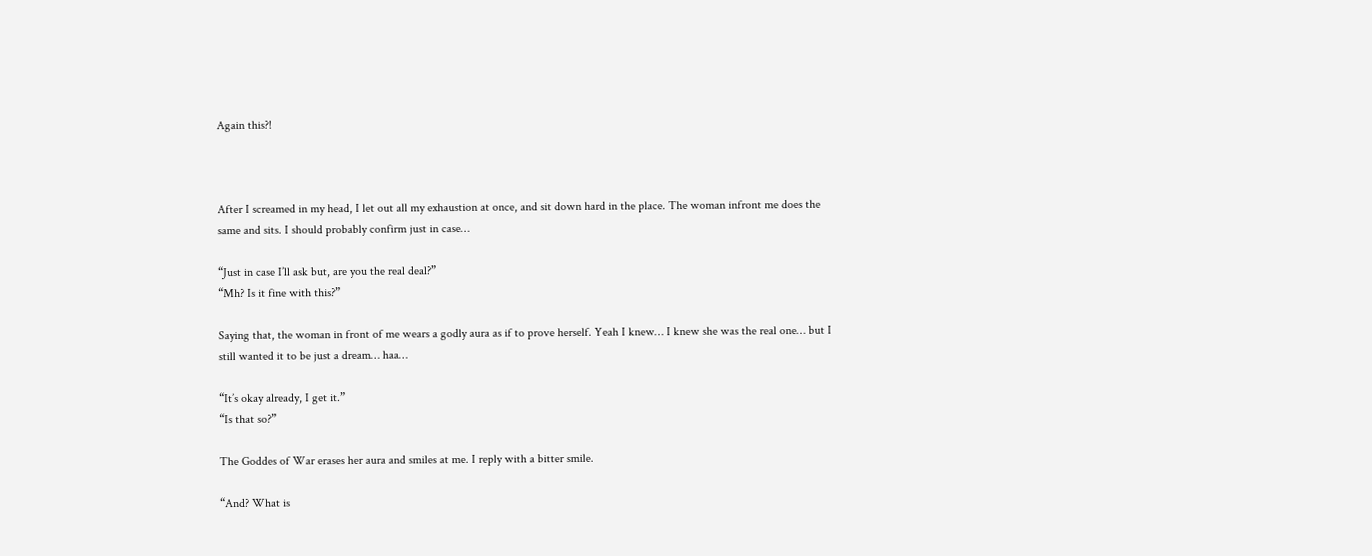Again this?!



After I screamed in my head, I let out all my exhaustion at once, and sit down hard in the place. The woman infront me does the same and sits. I should probably confirm just in case…

“Just in case I’ll ask but, are you the real deal?”
“Mh? Is it fine with this?”

Saying that, the woman in front of me wears a godly aura as if to prove herself. Yeah I knew… I knew she was the real one… but I still wanted it to be just a dream… haa…

“It’s okay already, I get it.”
“Is that so?”

The Goddes of War erases her aura and smiles at me. I reply with a bitter smile.

“And? What is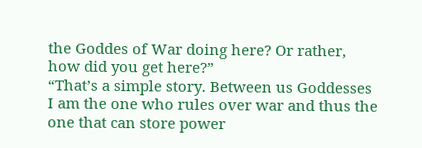the Goddes of War doing here? Or rather, how did you get here?”
“That’s a simple story. Between us Goddesses I am the one who rules over war and thus the one that can store power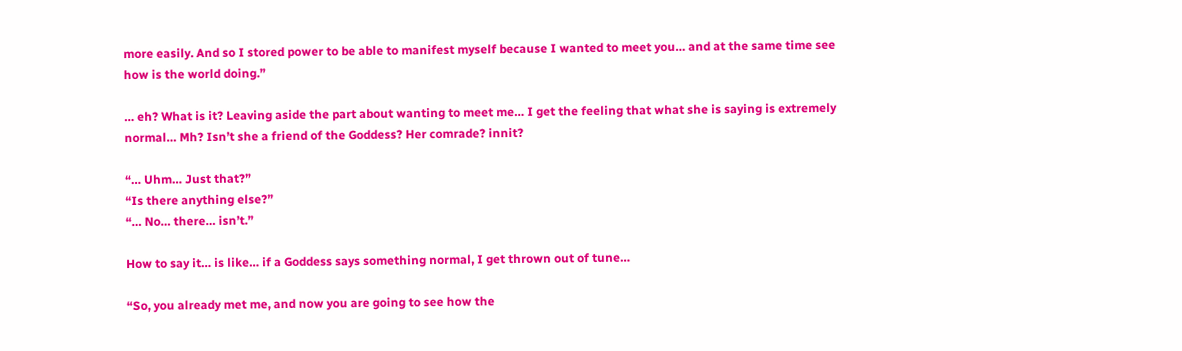more easily. And so I stored power to be able to manifest myself because I wanted to meet you… and at the same time see how is the world doing.”

… eh? What is it? Leaving aside the part about wanting to meet me… I get the feeling that what she is saying is extremely normal… Mh? Isn’t she a friend of the Goddess? Her comrade? innit?

“… Uhm… Just that?”
“Is there anything else?”
“… No… there… isn’t.”

How to say it… is like… if a Goddess says something normal, I get thrown out of tune…

“So, you already met me, and now you are going to see how the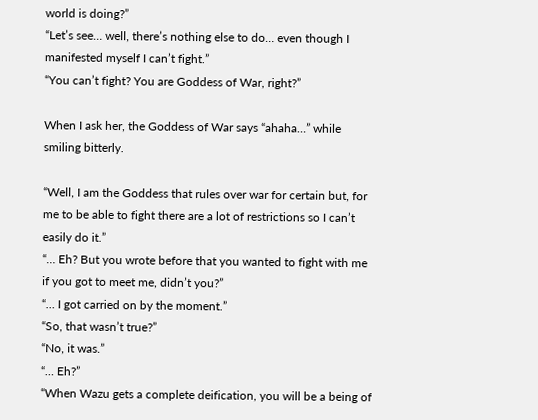world is doing?”
“Let’s see… well, there’s nothing else to do… even though I manifested myself I can’t fight.”
“You can’t fight? You are Goddess of War, right?”

When I ask her, the Goddess of War says “ahaha…” while smiling bitterly.

“Well, I am the Goddess that rules over war for certain but, for me to be able to fight there are a lot of restrictions so I can’t easily do it.”
“… Eh? But you wrote before that you wanted to fight with me if you got to meet me, didn’t you?”
“… I got carried on by the moment.”
“So, that wasn’t true?”
“No, it was.”
“… Eh?”
“When Wazu gets a complete deification, you will be a being of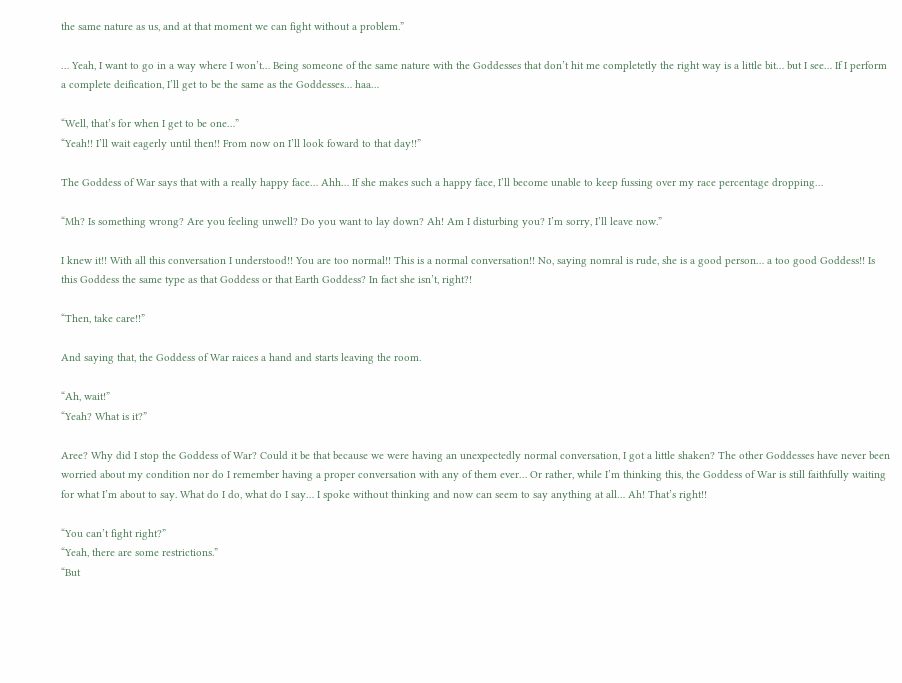the same nature as us, and at that moment we can fight without a problem.”

… Yeah, I want to go in a way where I won’t… Being someone of the same nature with the Goddesses that don’t hit me completetly the right way is a little bit… but I see… If I perform a complete deification, I’ll get to be the same as the Goddesses… haa…

“Well, that’s for when I get to be one…”
“Yeah!! I’ll wait eagerly until then!! From now on I’ll look foward to that day!!”

The Goddess of War says that with a really happy face… Ahh… If she makes such a happy face, I’ll become unable to keep fussing over my race percentage dropping…

“Mh? Is something wrong? Are you feeling unwell? Do you want to lay down? Ah! Am I disturbing you? I’m sorry, I’ll leave now.”

I knew it!! With all this conversation I understood!! You are too normal!! This is a normal conversation!! No, saying nomral is rude, she is a good person… a too good Goddess!! Is this Goddess the same type as that Goddess or that Earth Goddess? In fact she isn’t, right?!

“Then, take care!!”

And saying that, the Goddess of War raices a hand and starts leaving the room.

“Ah, wait!”
“Yeah? What is it?”

Aree? Why did I stop the Goddess of War? Could it be that because we were having an unexpectedly normal conversation, I got a little shaken? The other Goddesses have never been worried about my condition nor do I remember having a proper conversation with any of them ever… Or rather, while I’m thinking this, the Goddess of War is still faithfully waiting for what I’m about to say. What do I do, what do I say… I spoke without thinking and now can seem to say anything at all… Ah! That’s right!!

“You can’t fight right?”
“Yeah, there are some restrictions.”
“But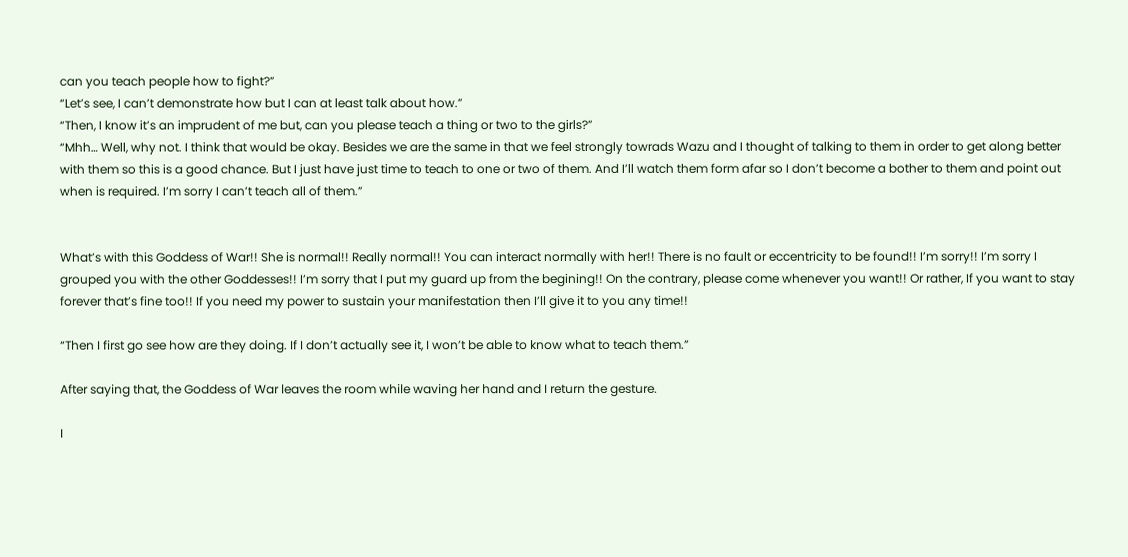can you teach people how to fight?”
“Let’s see, I can’t demonstrate how but I can at least talk about how.”
“Then, I know it’s an imprudent of me but, can you please teach a thing or two to the girls?”
“Mhh… Well, why not. I think that would be okay. Besides we are the same in that we feel strongly towrads Wazu and I thought of talking to them in order to get along better with them so this is a good chance. But I just have just time to teach to one or two of them. And I’ll watch them form afar so I don’t become a bother to them and point out when is required. I’m sorry I can’t teach all of them.”


What’s with this Goddess of War!! She is normal!! Really normal!! You can interact normally with her!! There is no fault or eccentricity to be found!! I’m sorry!! I’m sorry I grouped you with the other Goddesses!! I’m sorry that I put my guard up from the begining!! On the contrary, please come whenever you want!! Or rather, If you want to stay forever that’s fine too!! If you need my power to sustain your manifestation then I’ll give it to you any time!!

“Then I first go see how are they doing. If I don’t actually see it, I won’t be able to know what to teach them.”

After saying that, the Goddess of War leaves the room while waving her hand and I return the gesture.

I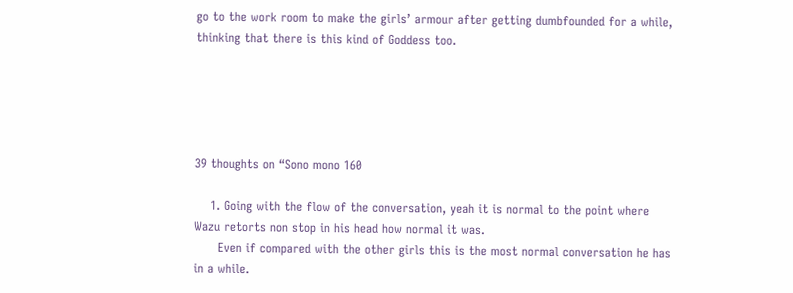go to the work room to make the girls’ armour after getting dumbfounded for a while, thinking that there is this kind of Goddess too.





39 thoughts on “Sono mono 160

    1. Going with the flow of the conversation, yeah it is normal to the point where Wazu retorts non stop in his head how normal it was.
      Even if compared with the other girls this is the most normal conversation he has in a while.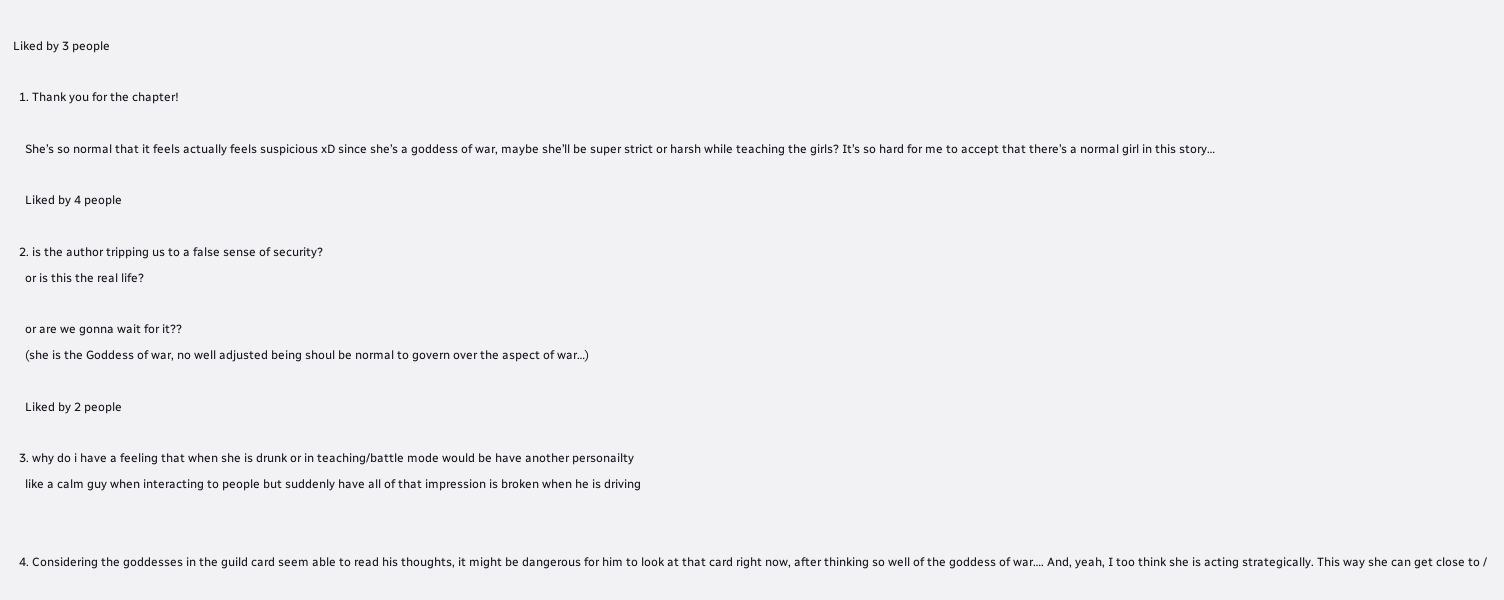Liked by 3 people

  1. Thank you for the chapter!

    She’s so normal that it feels actually feels suspicious xD since she’s a goddess of war, maybe she’ll be super strict or harsh while teaching the girls? It’s so hard for me to accept that there’s a normal girl in this story…

    Liked by 4 people

  2. is the author tripping us to a false sense of security?
    or is this the real life?

    or are we gonna wait for it??
    (she is the Goddess of war, no well adjusted being shoul be normal to govern over the aspect of war…)

    Liked by 2 people

  3. why do i have a feeling that when she is drunk or in teaching/battle mode would be have another personailty
    like a calm guy when interacting to people but suddenly have all of that impression is broken when he is driving


  4. Considering the goddesses in the guild card seem able to read his thoughts, it might be dangerous for him to look at that card right now, after thinking so well of the goddess of war…. And, yeah, I too think she is acting strategically. This way she can get close to /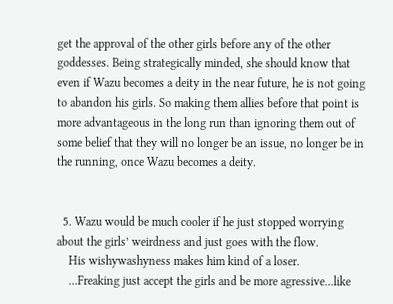get the approval of the other girls before any of the other goddesses. Being strategically minded, she should know that even if Wazu becomes a deity in the near future, he is not going to abandon his girls. So making them allies before that point is more advantageous in the long run than ignoring them out of some belief that they will no longer be an issue, no longer be in the running, once Wazu becomes a deity.


  5. Wazu would be much cooler if he just stopped worrying about the girls’ weirdness and just goes with the flow.
    His wishywashyness makes him kind of a loser.
    …Freaking just accept the girls and be more agressive…like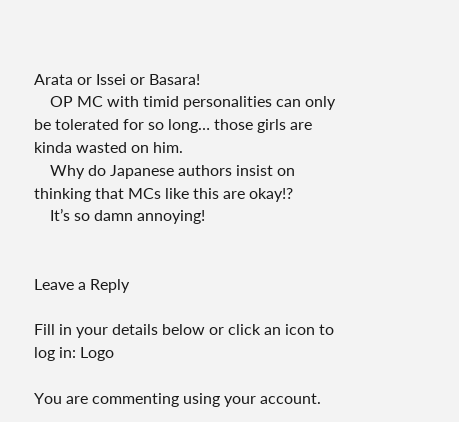Arata or Issei or Basara!
    OP MC with timid personalities can only be tolerated for so long… those girls are kinda wasted on him.
    Why do Japanese authors insist on thinking that MCs like this are okay!?
    It’s so damn annoying!


Leave a Reply

Fill in your details below or click an icon to log in: Logo

You are commenting using your account.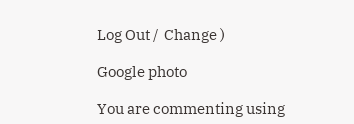Log Out /  Change )

Google photo

You are commenting using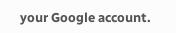your Google account.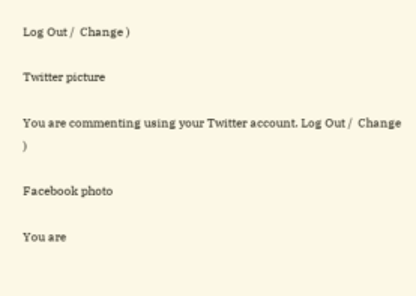Log Out /  Change )

Twitter picture

You are commenting using your Twitter account. Log Out /  Change )

Facebook photo

You are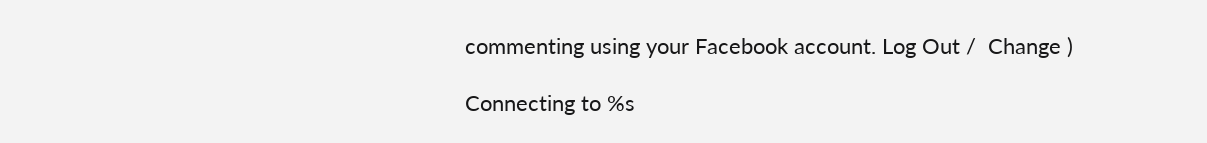commenting using your Facebook account. Log Out /  Change )

Connecting to %s